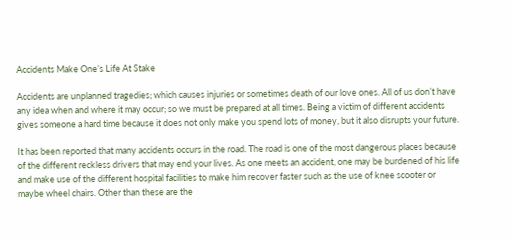Accidents Make One’s Life At Stake

Accidents are unplanned tragedies; which causes injuries or sometimes death of our love ones. All of us don’t have any idea when and where it may occur; so we must be prepared at all times. Being a victim of different accidents gives someone a hard time because it does not only make you spend lots of money, but it also disrupts your future.

It has been reported that many accidents occurs in the road. The road is one of the most dangerous places because of the different reckless drivers that may end your lives. As one meets an accident, one may be burdened of his life and make use of the different hospital facilities to make him recover faster such as the use of knee scooter or maybe wheel chairs. Other than these are the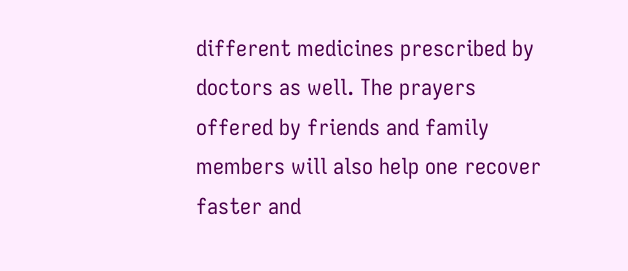different medicines prescribed by doctors as well. The prayers offered by friends and family members will also help one recover faster and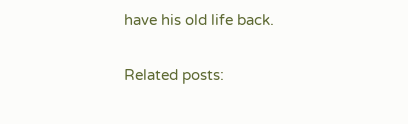have his old life back.

Related posts: